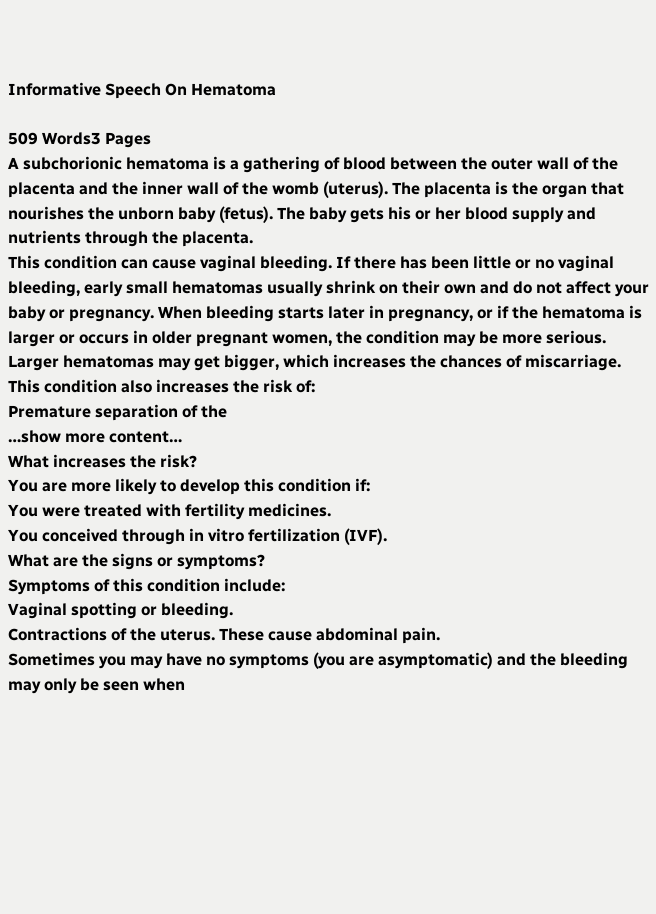Informative Speech On Hematoma

509 Words3 Pages
A subchorionic hematoma is a gathering of blood between the outer wall of the placenta and the inner wall of the womb (uterus). The placenta is the organ that nourishes the unborn baby (fetus). The baby gets his or her blood supply and nutrients through the placenta.
This condition can cause vaginal bleeding. If there has been little or no vaginal bleeding, early small hematomas usually shrink on their own and do not affect your baby or pregnancy. When bleeding starts later in pregnancy, or if the hematoma is larger or occurs in older pregnant women, the condition may be more serious. Larger hematomas may get bigger, which increases the chances of miscarriage. This condition also increases the risk of:
Premature separation of the
…show more content…
What increases the risk?
You are more likely to develop this condition if:
You were treated with fertility medicines.
You conceived through in vitro fertilization (IVF).
What are the signs or symptoms?
Symptoms of this condition include:
Vaginal spotting or bleeding.
Contractions of the uterus. These cause abdominal pain.
Sometimes you may have no symptoms (you are asymptomatic) and the bleeding may only be seen when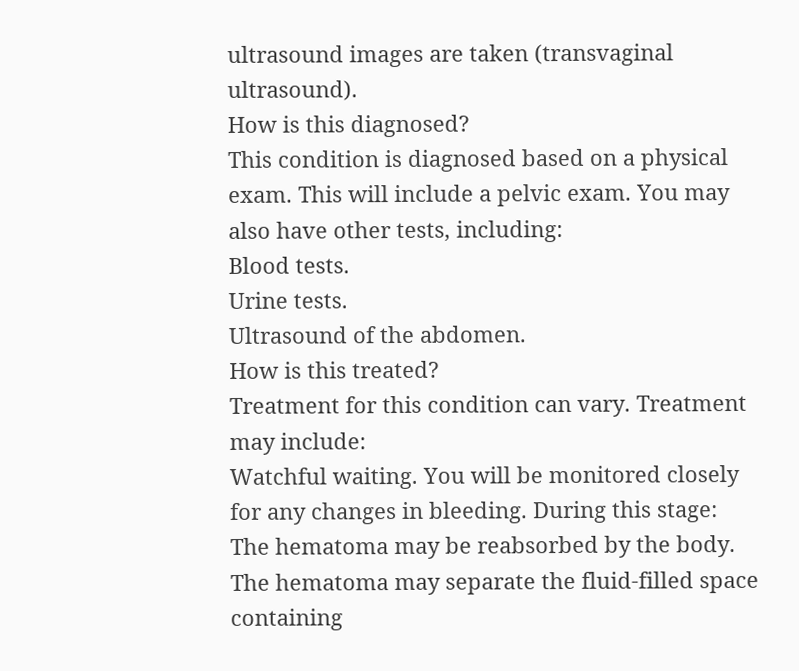ultrasound images are taken (transvaginal ultrasound).
How is this diagnosed?
This condition is diagnosed based on a physical exam. This will include a pelvic exam. You may also have other tests, including:
Blood tests.
Urine tests.
Ultrasound of the abdomen.
How is this treated?
Treatment for this condition can vary. Treatment may include:
Watchful waiting. You will be monitored closely for any changes in bleeding. During this stage:
The hematoma may be reabsorbed by the body.
The hematoma may separate the fluid-filled space containing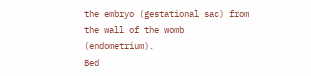the embryo (gestational sac) from the wall of the womb (endometrium).
Bed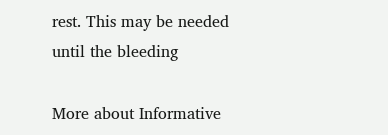rest. This may be needed until the bleeding

More about Informative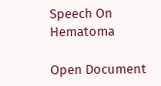Speech On Hematoma

Open Document